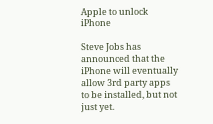Apple to unlock iPhone

Steve Jobs has announced that the iPhone will eventually allow 3rd party apps to be installed, but not just yet.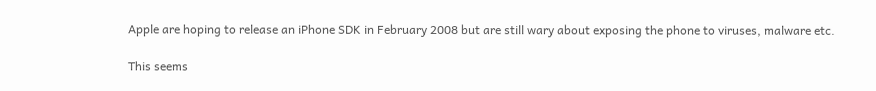Apple are hoping to release an iPhone SDK in February 2008 but are still wary about exposing the phone to viruses, malware etc.

This seems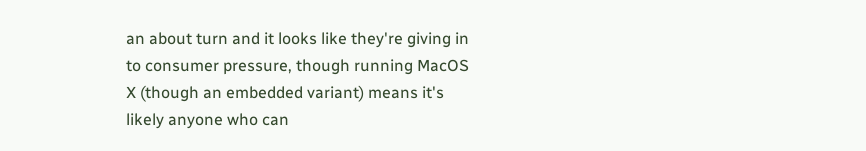an about turn and it looks like they're giving in to consumer pressure, though running MacOS X (though an embedded variant) means it's likely anyone who can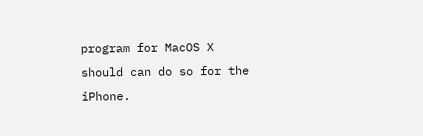program for MacOS X should can do so for the iPhone.